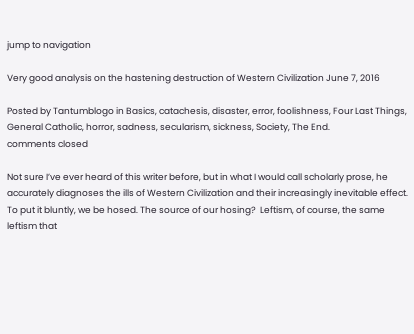jump to navigation

Very good analysis on the hastening destruction of Western Civilization June 7, 2016

Posted by Tantumblogo in Basics, catachesis, disaster, error, foolishness, Four Last Things, General Catholic, horror, sadness, secularism, sickness, Society, The End.
comments closed

Not sure I’ve ever heard of this writer before, but in what I would call scholarly prose, he accurately diagnoses the ills of Western Civilization and their increasingly inevitable effect.  To put it bluntly, we be hosed. The source of our hosing?  Leftism, of course, the same leftism that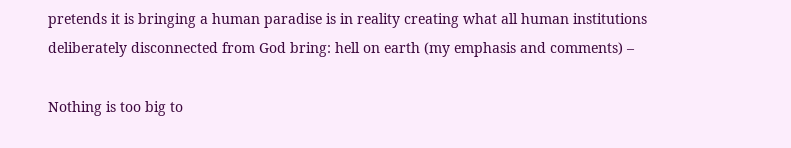pretends it is bringing a human paradise is in reality creating what all human institutions deliberately disconnected from God bring: hell on earth (my emphasis and comments) –

Nothing is too big to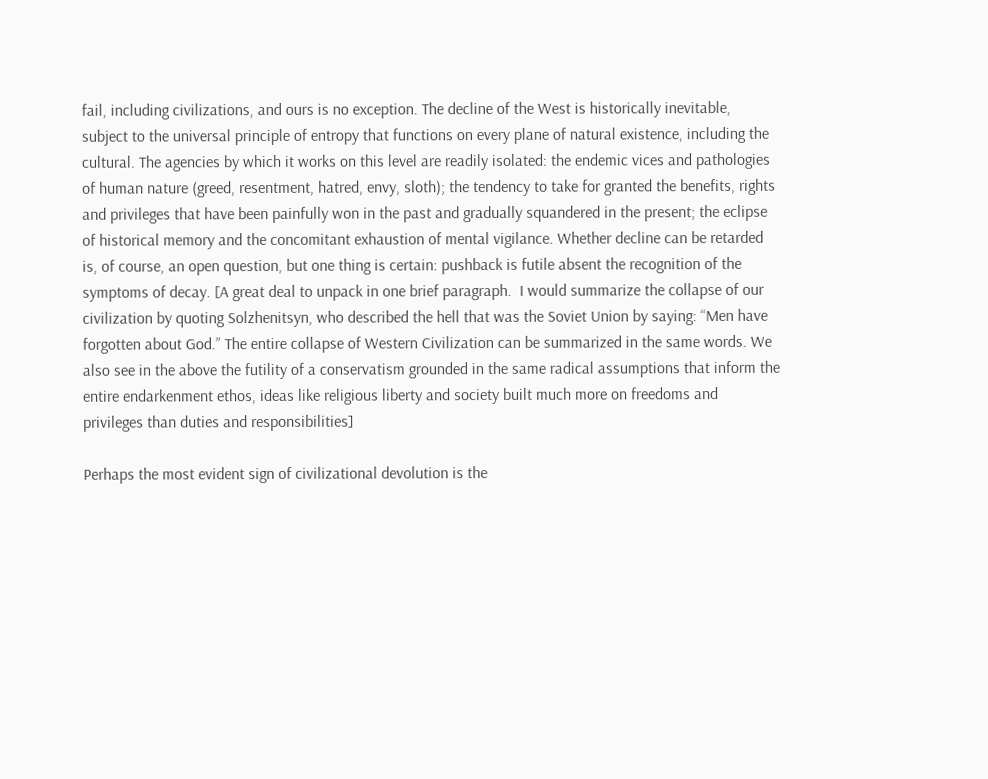fail, including civilizations, and ours is no exception. The decline of the West is historically inevitable, subject to the universal principle of entropy that functions on every plane of natural existence, including the cultural. The agencies by which it works on this level are readily isolated: the endemic vices and pathologies of human nature (greed, resentment, hatred, envy, sloth); the tendency to take for granted the benefits, rights and privileges that have been painfully won in the past and gradually squandered in the present; the eclipse of historical memory and the concomitant exhaustion of mental vigilance. Whether decline can be retarded is, of course, an open question, but one thing is certain: pushback is futile absent the recognition of the symptoms of decay. [A great deal to unpack in one brief paragraph.  I would summarize the collapse of our civilization by quoting Solzhenitsyn, who described the hell that was the Soviet Union by saying: “Men have forgotten about God.” The entire collapse of Western Civilization can be summarized in the same words. We also see in the above the futility of a conservatism grounded in the same radical assumptions that inform the entire endarkenment ethos, ideas like religious liberty and society built much more on freedoms and privileges than duties and responsibilities]

Perhaps the most evident sign of civilizational devolution is the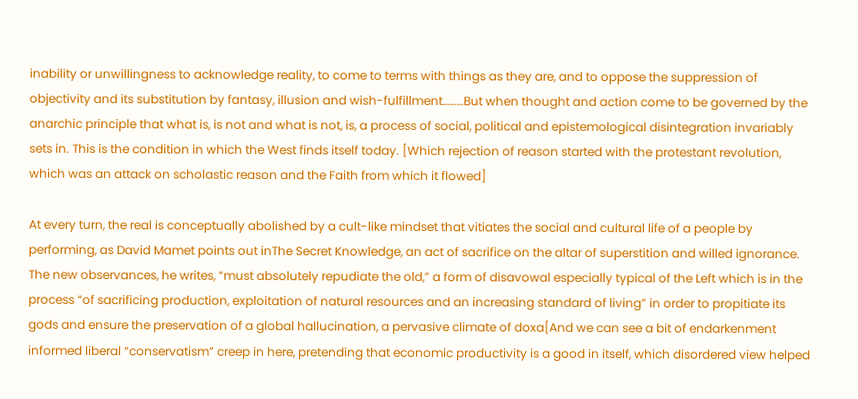inability or unwillingness to acknowledge reality, to come to terms with things as they are, and to oppose the suppression of objectivity and its substitution by fantasy, illusion and wish-fulfillment………But when thought and action come to be governed by the anarchic principle that what is, is not and what is not, is, a process of social, political and epistemological disintegration invariably sets in. This is the condition in which the West finds itself today. [Which rejection of reason started with the protestant revolution, which was an attack on scholastic reason and the Faith from which it flowed]

At every turn, the real is conceptually abolished by a cult-like mindset that vitiates the social and cultural life of a people by performing, as David Mamet points out inThe Secret Knowledge, an act of sacrifice on the altar of superstition and willed ignorance.  The new observances, he writes, “must absolutely repudiate the old,” a form of disavowal especially typical of the Left which is in the process “of sacrificing production, exploitation of natural resources and an increasing standard of living” in order to propitiate its gods and ensure the preservation of a global hallucination, a pervasive climate of doxa[And we can see a bit of endarkenment informed liberal “conservatism” creep in here, pretending that economic productivity is a good in itself, which disordered view helped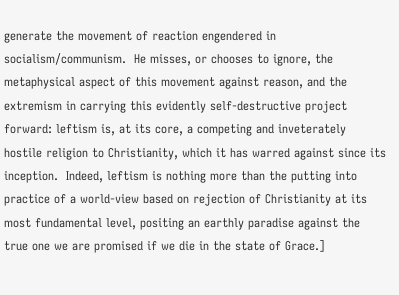generate the movement of reaction engendered in socialism/communism.  He misses, or chooses to ignore, the metaphysical aspect of this movement against reason, and the extremism in carrying this evidently self-destructive project forward: leftism is, at its core, a competing and inveterately hostile religion to Christianity, which it has warred against since its inception.  Indeed, leftism is nothing more than the putting into practice of a world-view based on rejection of Christianity at its most fundamental level, positing an earthly paradise against the true one we are promised if we die in the state of Grace.]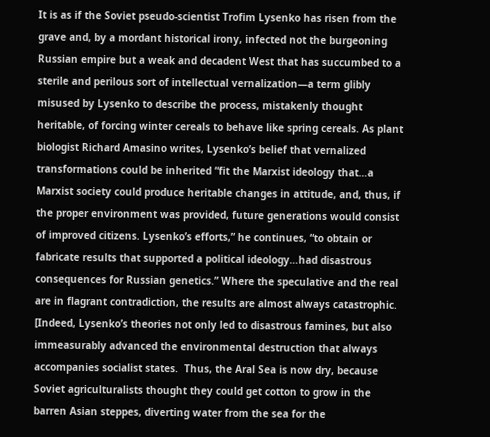It is as if the Soviet pseudo-scientist Trofim Lysenko has risen from the grave and, by a mordant historical irony, infected not the burgeoning Russian empire but a weak and decadent West that has succumbed to a sterile and perilous sort of intellectual vernalization—a term glibly misused by Lysenko to describe the process, mistakenly thought heritable, of forcing winter cereals to behave like spring cereals. As plant biologist Richard Amasino writes, Lysenko’s belief that vernalized transformations could be inherited “fit the Marxist ideology that…a Marxist society could produce heritable changes in attitude, and, thus, if the proper environment was provided, future generations would consist of improved citizens. Lysenko’s efforts,” he continues, “to obtain or fabricate results that supported a political ideology…had disastrous consequences for Russian genetics.” Where the speculative and the real are in flagrant contradiction, the results are almost always catastrophic. [Indeed, Lysenko’s theories not only led to disastrous famines, but also immeasurably advanced the environmental destruction that always accompanies socialist states.  Thus, the Aral Sea is now dry, because Soviet agriculturalists thought they could get cotton to grow in the barren Asian steppes, diverting water from the sea for the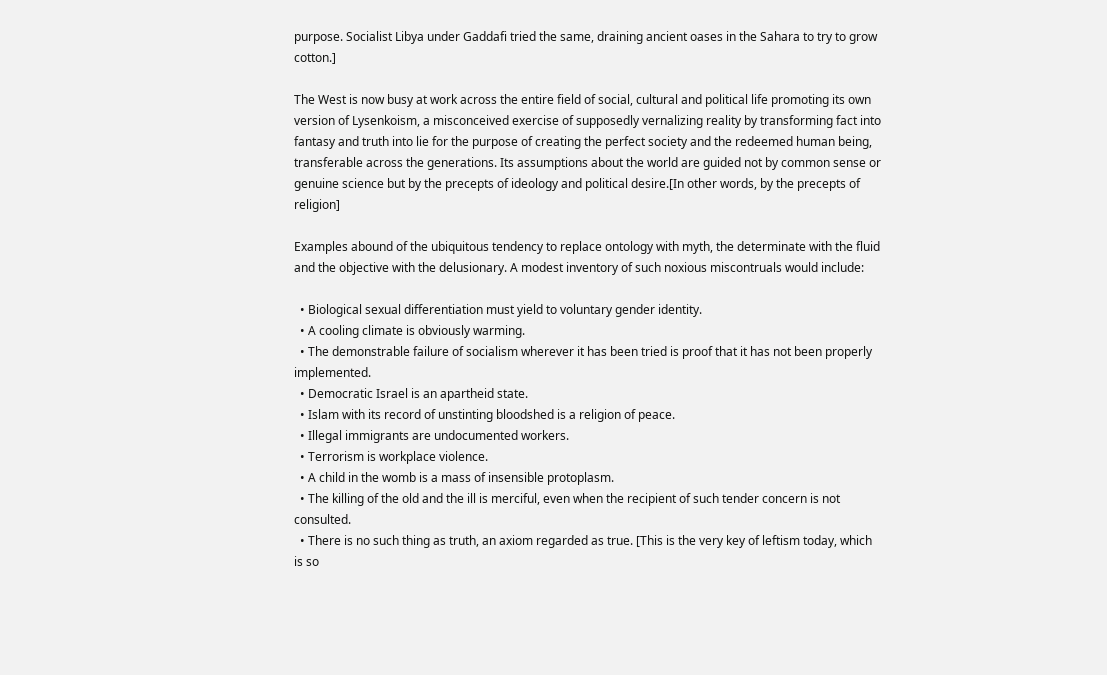purpose. Socialist Libya under Gaddafi tried the same, draining ancient oases in the Sahara to try to grow cotton.]

The West is now busy at work across the entire field of social, cultural and political life promoting its own version of Lysenkoism, a misconceived exercise of supposedly vernalizing reality by transforming fact into fantasy and truth into lie for the purpose of creating the perfect society and the redeemed human being, transferable across the generations. Its assumptions about the world are guided not by common sense or genuine science but by the precepts of ideology and political desire.[In other words, by the precepts of religion]

Examples abound of the ubiquitous tendency to replace ontology with myth, the determinate with the fluid and the objective with the delusionary. A modest inventory of such noxious miscontruals would include:

  • Biological sexual differentiation must yield to voluntary gender identity.
  • A cooling climate is obviously warming.
  • The demonstrable failure of socialism wherever it has been tried is proof that it has not been properly implemented.
  • Democratic Israel is an apartheid state.
  • Islam with its record of unstinting bloodshed is a religion of peace.
  • Illegal immigrants are undocumented workers.
  • Terrorism is workplace violence.
  • A child in the womb is a mass of insensible protoplasm.
  • The killing of the old and the ill is merciful, even when the recipient of such tender concern is not consulted.
  • There is no such thing as truth, an axiom regarded as true. [This is the very key of leftism today, which is so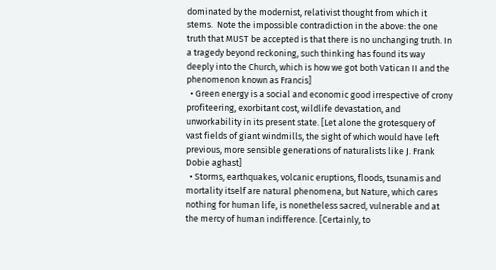dominated by the modernist, relativist thought from which it stems.  Note the impossible contradiction in the above: the one truth that MUST be accepted is that there is no unchanging truth. In a tragedy beyond reckoning, such thinking has found its way deeply into the Church, which is how we got both Vatican II and the phenomenon known as Francis]
  • Green energy is a social and economic good irrespective of crony profiteering, exorbitant cost, wildlife devastation, and unworkability in its present state. [Let alone the grotesquery of vast fields of giant windmills, the sight of which would have left previous, more sensible generations of naturalists like J. Frank Dobie aghast]
  • Storms, earthquakes, volcanic eruptions, floods, tsunamis and mortality itself are natural phenomena, but Nature, which cares nothing for human life, is nonetheless sacred, vulnerable and at the mercy of human indifference. [Certainly, to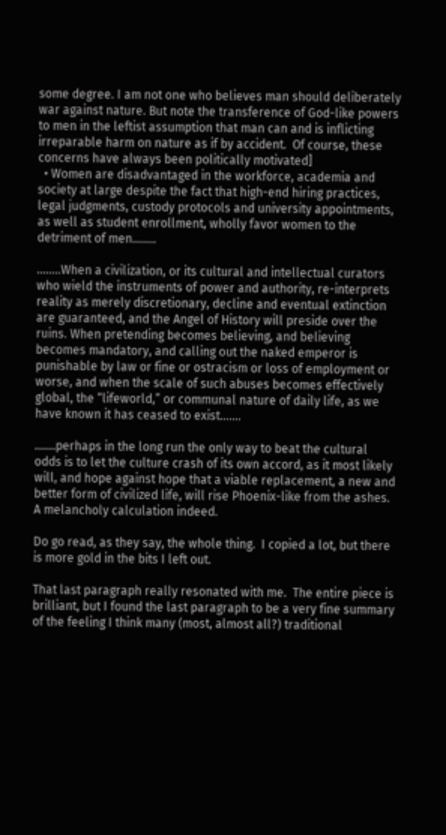some degree. I am not one who believes man should deliberately war against nature. But note the transference of God-like powers to men in the leftist assumption that man can and is inflicting irreparable harm on nature as if by accident.  Of course, these concerns have always been politically motivated]
  • Women are disadvantaged in the workforce, academia and society at large despite the fact that high-end hiring practices, legal judgments, custody protocols and university appointments, as well as student enrollment, wholly favor women to the detriment of men……..

……..When a civilization, or its cultural and intellectual curators who wield the instruments of power and authority, re-interprets reality as merely discretionary, decline and eventual extinction are guaranteed, and the Angel of History will preside over the ruins. When pretending becomes believing, and believing becomes mandatory, and calling out the naked emperor is punishable by law or fine or ostracism or loss of employment or worse, and when the scale of such abuses becomes effectively global, the “lifeworld,” or communal nature of daily life, as we have known it has ceased to exist…….

…….perhaps in the long run the only way to beat the cultural odds is to let the culture crash of its own accord, as it most likely will, and hope against hope that a viable replacement, a new and better form of civilized life, will rise Phoenix-like from the ashes. A melancholy calculation indeed.

Do go read, as they say, the whole thing.  I copied a lot, but there is more gold in the bits I left out.

That last paragraph really resonated with me.  The entire piece is brilliant, but I found the last paragraph to be a very fine summary of the feeling I think many (most, almost all?) traditional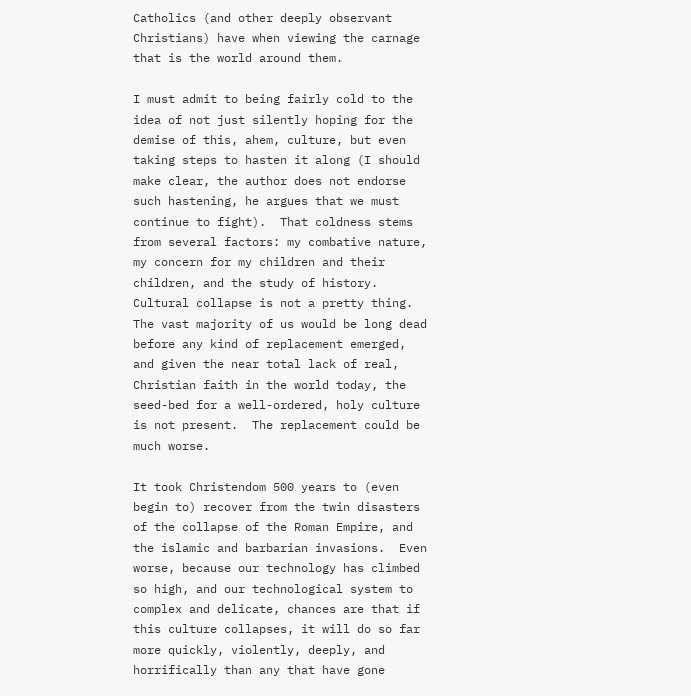Catholics (and other deeply observant Christians) have when viewing the carnage that is the world around them.

I must admit to being fairly cold to the idea of not just silently hoping for the demise of this, ahem, culture, but even taking steps to hasten it along (I should make clear, the author does not endorse such hastening, he argues that we must continue to fight).  That coldness stems from several factors: my combative nature, my concern for my children and their children, and the study of history.  Cultural collapse is not a pretty thing.  The vast majority of us would be long dead before any kind of replacement emerged, and given the near total lack of real, Christian faith in the world today, the seed-bed for a well-ordered, holy culture is not present.  The replacement could be much worse.

It took Christendom 500 years to (even begin to) recover from the twin disasters of the collapse of the Roman Empire, and the islamic and barbarian invasions.  Even worse, because our technology has climbed so high, and our technological system to complex and delicate, chances are that if this culture collapses, it will do so far more quickly, violently, deeply, and horrifically than any that have gone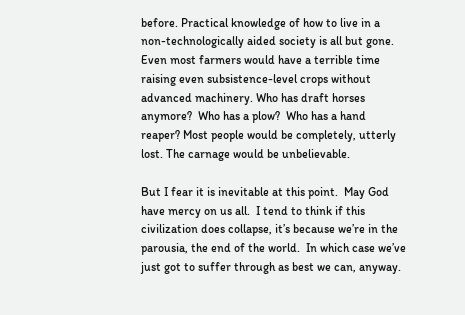before. Practical knowledge of how to live in a non-technologically aided society is all but gone.  Even most farmers would have a terrible time raising even subsistence-level crops without advanced machinery. Who has draft horses anymore?  Who has a plow?  Who has a hand reaper? Most people would be completely, utterly lost. The carnage would be unbelievable.

But I fear it is inevitable at this point.  May God have mercy on us all.  I tend to think if this civilization does collapse, it’s because we’re in the parousia, the end of the world.  In which case we’ve just got to suffer through as best we can, anyway.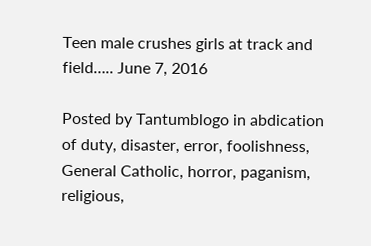Teen male crushes girls at track and field….. June 7, 2016

Posted by Tantumblogo in abdication of duty, disaster, error, foolishness, General Catholic, horror, paganism, religious,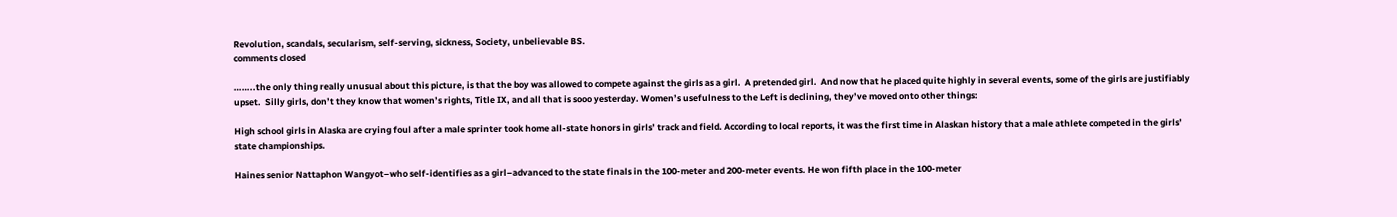Revolution, scandals, secularism, self-serving, sickness, Society, unbelievable BS.
comments closed

……..the only thing really unusual about this picture, is that the boy was allowed to compete against the girls as a girl.  A pretended girl.  And now that he placed quite highly in several events, some of the girls are justifiably upset.  Silly girls, don’t they know that women’s rights, Title IX, and all that is sooo yesterday. Women’s usefulness to the Left is declining, they’ve moved onto other things:

High school girls in Alaska are crying foul after a male sprinter took home all-state honors in girls’ track and field. According to local reports, it was the first time in Alaskan history that a male athlete competed in the girls’ state championships.

Haines senior Nattaphon Wangyot–who self-identifies as a girl–advanced to the state finals in the 100-meter and 200-meter events. He won fifth place in the 100-meter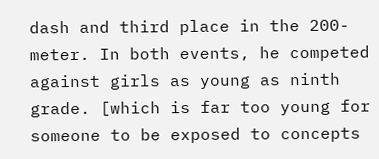dash and third place in the 200-meter. In both events, he competed against girls as young as ninth grade. [which is far too young for someone to be exposed to concepts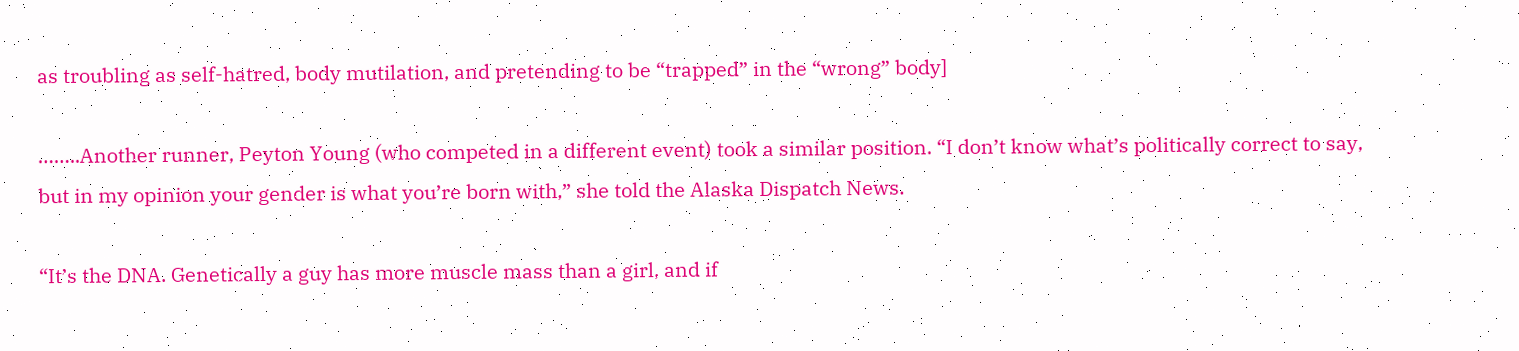as troubling as self-hatred, body mutilation, and pretending to be “trapped” in the “wrong” body]

……..Another runner, Peyton Young (who competed in a different event) took a similar position. “I don’t know what’s politically correct to say, but in my opinion your gender is what you’re born with,” she told the Alaska Dispatch News.

“It’s the DNA. Genetically a guy has more muscle mass than a girl, and if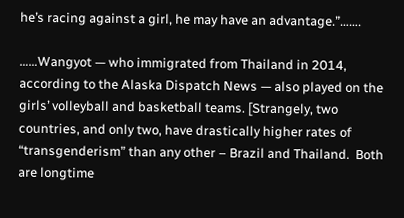he’s racing against a girl, he may have an advantage.”…….

……Wangyot — who immigrated from Thailand in 2014, according to the Alaska Dispatch News — also played on the girls’ volleyball and basketball teams. [Strangely, two countries, and only two, have drastically higher rates of “transgenderism” than any other – Brazil and Thailand.  Both are longtime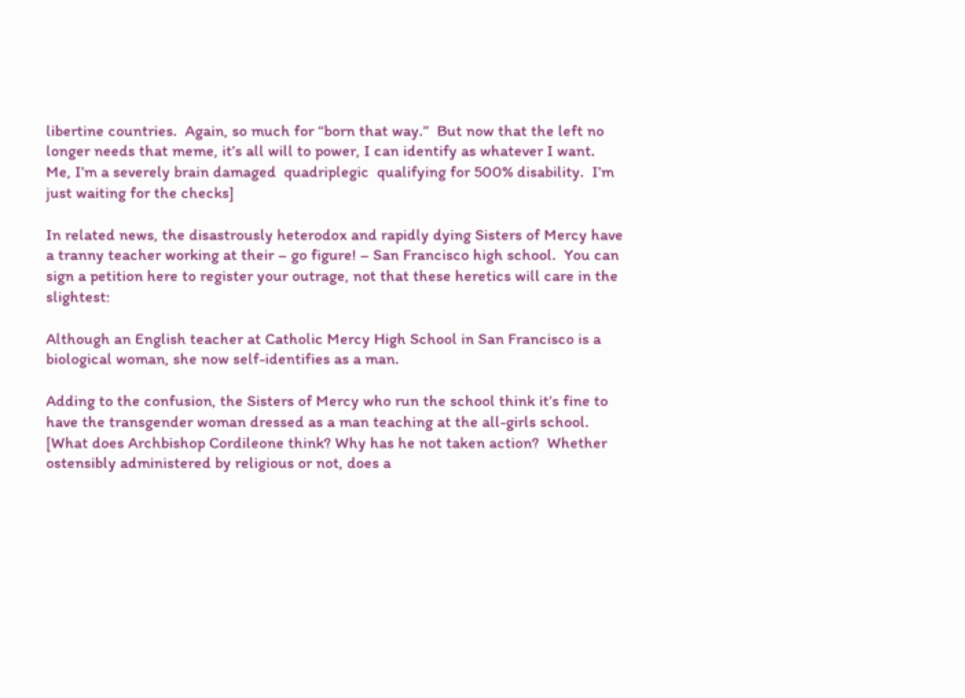libertine countries.  Again, so much for “born that way.”  But now that the left no longer needs that meme, it’s all will to power, I can identify as whatever I want.  Me, I’m a severely brain damaged  quadriplegic  qualifying for 500% disability.  I’m just waiting for the checks]

In related news, the disastrously heterodox and rapidly dying Sisters of Mercy have a tranny teacher working at their – go figure! – San Francisco high school.  You can sign a petition here to register your outrage, not that these heretics will care in the slightest:

Although an English teacher at Catholic Mercy High School in San Francisco is a biological woman, she now self-identifies as a man.

Adding to the confusion, the Sisters of Mercy who run the school think it’s fine to have the transgender woman dressed as a man teaching at the all-girls school. [What does Archbishop Cordileone think? Why has he not taken action?  Whether ostensibly administered by religious or not, does a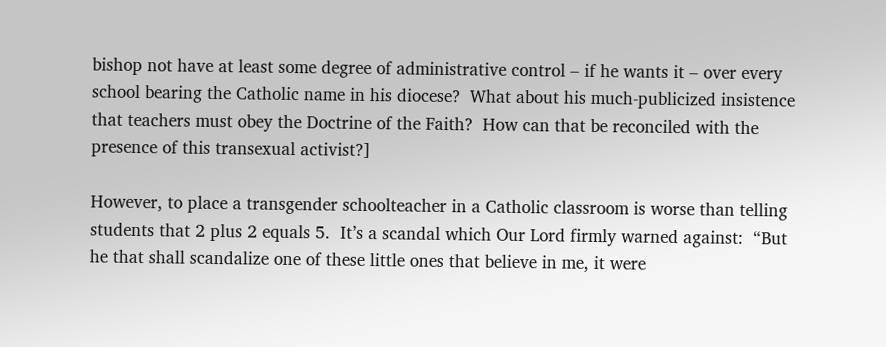bishop not have at least some degree of administrative control – if he wants it – over every school bearing the Catholic name in his diocese?  What about his much-publicized insistence that teachers must obey the Doctrine of the Faith?  How can that be reconciled with the presence of this transexual activist?]

However, to place a transgender schoolteacher in a Catholic classroom is worse than telling students that 2 plus 2 equals 5.  It’s a scandal which Our Lord firmly warned against:  “But he that shall scandalize one of these little ones that believe in me, it were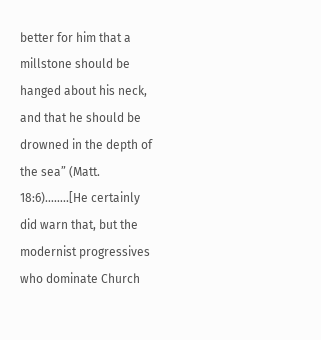better for him that a millstone should be hanged about his neck, and that he should be drowned in the depth of the sea” (Matt. 18:6)……..[He certainly did warn that, but the modernist progressives who dominate Church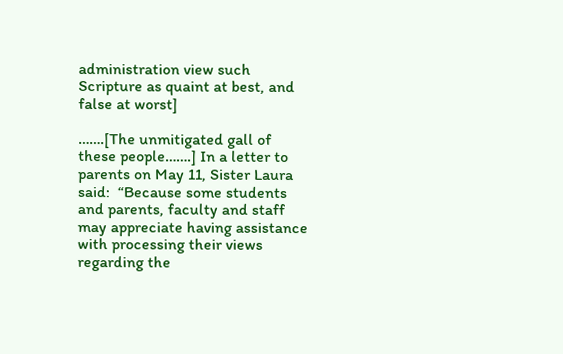administration view such Scripture as quaint at best, and false at worst]

…….[The unmitigated gall of these people…….] In a letter to parents on May 11, Sister Laura said:  “Because some students and parents, faculty and staff may appreciate having assistance with processing their views regarding the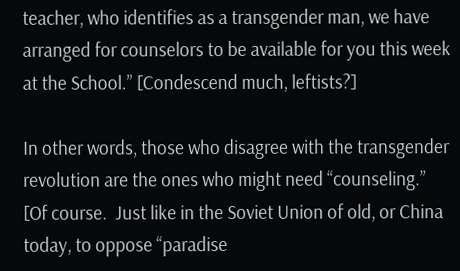teacher, who identifies as a transgender man, we have arranged for counselors to be available for you this week at the School.” [Condescend much, leftists?]

In other words, those who disagree with the transgender revolution are the ones who might need “counseling.” [Of course.  Just like in the Soviet Union of old, or China today, to oppose “paradise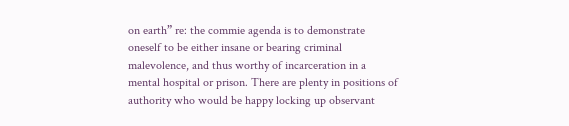on earth” re: the commie agenda is to demonstrate oneself to be either insane or bearing criminal malevolence, and thus worthy of incarceration in a mental hospital or prison. There are plenty in positions of authority who would be happy locking up observant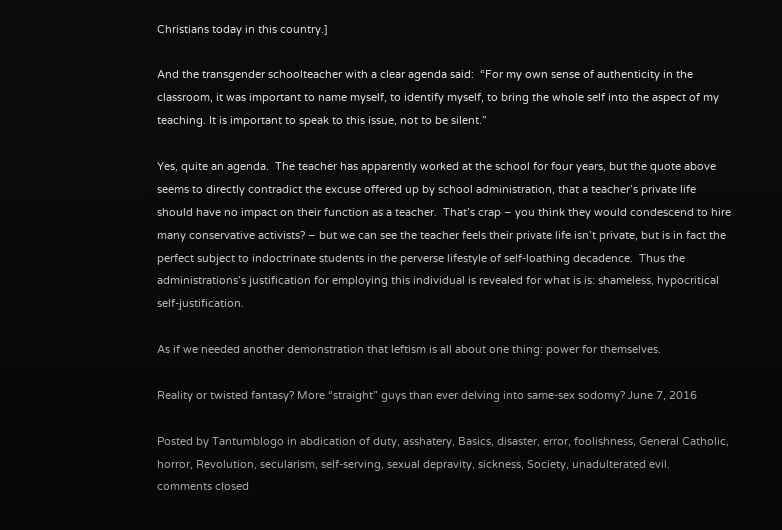Christians today in this country.]

And the transgender schoolteacher with a clear agenda said:  “For my own sense of authenticity in the classroom, it was important to name myself, to identify myself, to bring the whole self into the aspect of my teaching. It is important to speak to this issue, not to be silent.”

Yes, quite an agenda.  The teacher has apparently worked at the school for four years, but the quote above seems to directly contradict the excuse offered up by school administration, that a teacher’s private life should have no impact on their function as a teacher.  That’s crap – you think they would condescend to hire many conservative activists? – but we can see the teacher feels their private life isn’t private, but is in fact the perfect subject to indoctrinate students in the perverse lifestyle of self-loathing decadence.  Thus the administrations’s justification for employing this individual is revealed for what is is: shameless, hypocritical self-justification.

As if we needed another demonstration that leftism is all about one thing: power for themselves.

Reality or twisted fantasy? More “straight” guys than ever delving into same-sex sodomy? June 7, 2016

Posted by Tantumblogo in abdication of duty, asshatery, Basics, disaster, error, foolishness, General Catholic, horror, Revolution, secularism, self-serving, sexual depravity, sickness, Society, unadulterated evil.
comments closed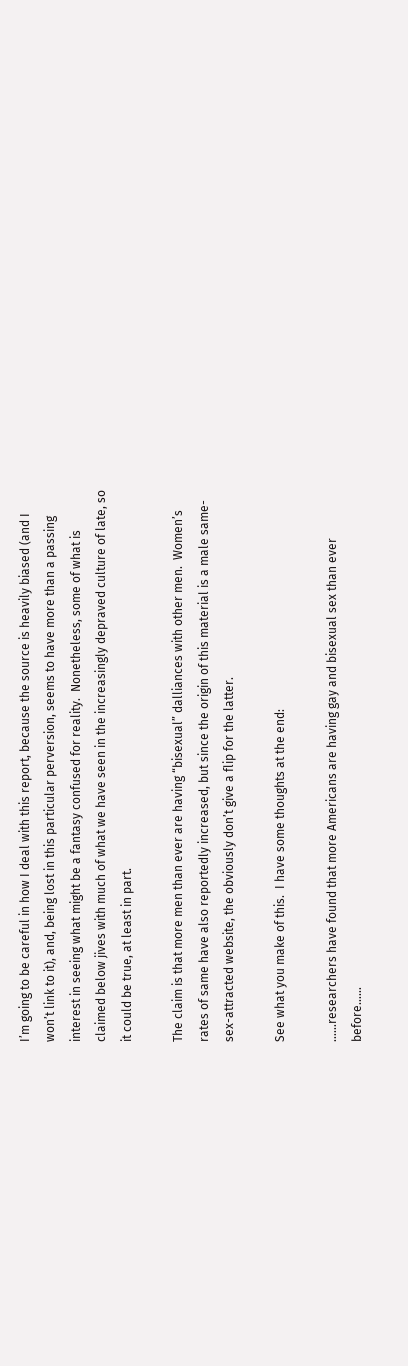I’m going to be careful in how I deal with this report, because the source is heavily biased (and I won’t link to it), and, being lost in this particular perversion, seems to have more than a passing interest in seeing what might be a fantasy confused for reality.  Nonetheless, some of what is claimed below jives with much of what we have seen in the increasingly depraved culture of late, so it could be true, at least in part.

The claim is that more men than ever are having “bisexual” dalliances with other men.  Women’s rates of same have also reportedly increased, but since the origin of this material is a male same-sex-attracted website, the obviously don’t give a flip for the latter.

See what you make of this.  I have some thoughts at the end:

……researchers have found that more Americans are having gay and bisexual sex than ever before……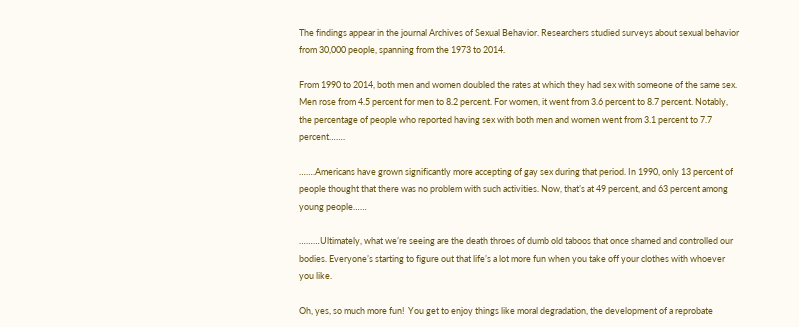The findings appear in the journal Archives of Sexual Behavior. Researchers studied surveys about sexual behavior from 30,000 people, spanning from the 1973 to 2014.

From 1990 to 2014, both men and women doubled the rates at which they had sex with someone of the same sex. Men rose from 4.5 percent for men to 8.2 percent. For women, it went from 3.6 percent to 8.7 percent. Notably, the percentage of people who reported having sex with both men and women went from 3.1 percent to 7.7 percent…….

…….Americans have grown significantly more accepting of gay sex during that period. In 1990, only 13 percent of people thought that there was no problem with such activities. Now, that’s at 49 percent, and 63 percent among young people……

………Ultimately, what we’re seeing are the death throes of dumb old taboos that once shamed and controlled our bodies. Everyone’s starting to figure out that life’s a lot more fun when you take off your clothes with whoever you like.

Oh, yes, so much more fun!  You get to enjoy things like moral degradation, the development of a reprobate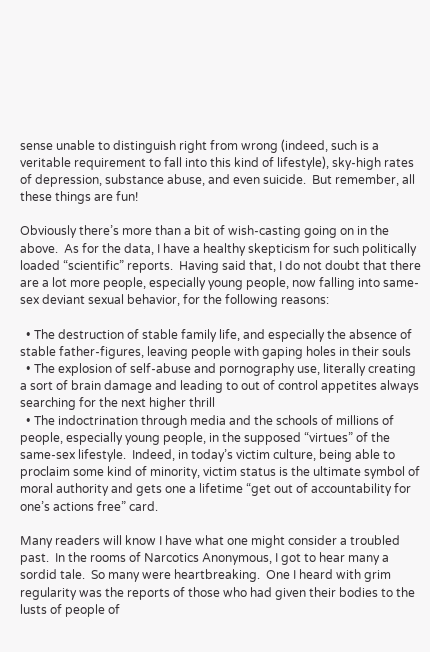sense unable to distinguish right from wrong (indeed, such is a veritable requirement to fall into this kind of lifestyle), sky-high rates of depression, substance abuse, and even suicide.  But remember, all these things are fun!

Obviously there’s more than a bit of wish-casting going on in the above.  As for the data, I have a healthy skepticism for such politically loaded “scientific” reports.  Having said that, I do not doubt that there are a lot more people, especially young people, now falling into same-sex deviant sexual behavior, for the following reasons:

  • The destruction of stable family life, and especially the absence of stable father-figures, leaving people with gaping holes in their souls
  • The explosion of self-abuse and pornography use, literally creating a sort of brain damage and leading to out of control appetites always searching for the next higher thrill
  • The indoctrination through media and the schools of millions of people, especially young people, in the supposed “virtues” of the same-sex lifestyle.  Indeed, in today’s victim culture, being able to proclaim some kind of minority, victim status is the ultimate symbol of moral authority and gets one a lifetime “get out of accountability for one’s actions free” card.

Many readers will know I have what one might consider a troubled past.  In the rooms of Narcotics Anonymous, I got to hear many a sordid tale.  So many were heartbreaking.  One I heard with grim regularity was the reports of those who had given their bodies to the lusts of people of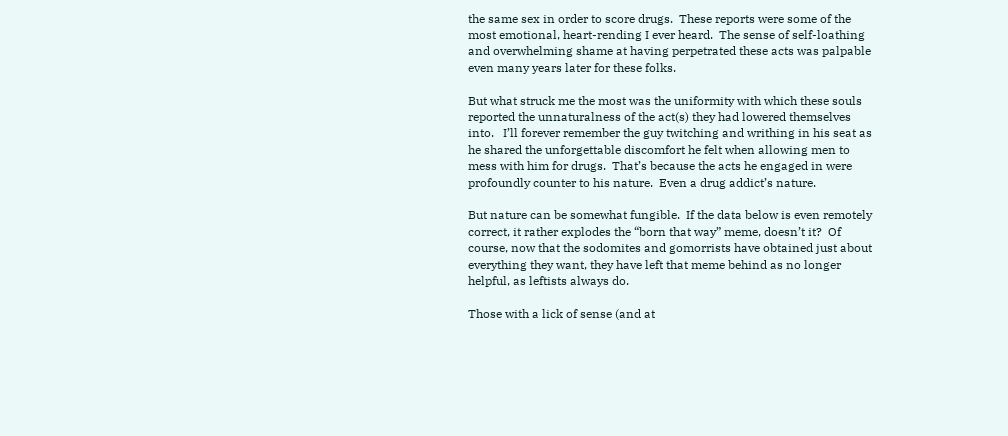the same sex in order to score drugs.  These reports were some of the most emotional, heart-rending I ever heard.  The sense of self-loathing and overwhelming shame at having perpetrated these acts was palpable even many years later for these folks.

But what struck me the most was the uniformity with which these souls reported the unnaturalness of the act(s) they had lowered themselves into.   I’ll forever remember the guy twitching and writhing in his seat as he shared the unforgettable discomfort he felt when allowing men to mess with him for drugs.  That’s because the acts he engaged in were profoundly counter to his nature.  Even a drug addict’s nature.

But nature can be somewhat fungible.  If the data below is even remotely correct, it rather explodes the “born that way” meme, doesn’t it?  Of course, now that the sodomites and gomorrists have obtained just about everything they want, they have left that meme behind as no longer helpful, as leftists always do.

Those with a lick of sense (and at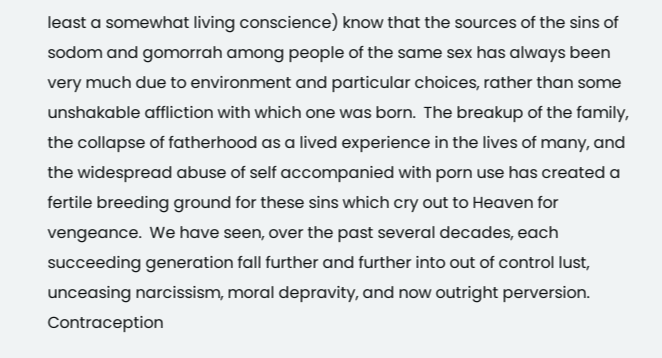least a somewhat living conscience) know that the sources of the sins of sodom and gomorrah among people of the same sex has always been very much due to environment and particular choices, rather than some unshakable affliction with which one was born.  The breakup of the family, the collapse of fatherhood as a lived experience in the lives of many, and the widespread abuse of self accompanied with porn use has created a fertile breeding ground for these sins which cry out to Heaven for vengeance.  We have seen, over the past several decades, each succeeding generation fall further and further into out of control lust, unceasing narcissism, moral depravity, and now outright perversion.  Contraception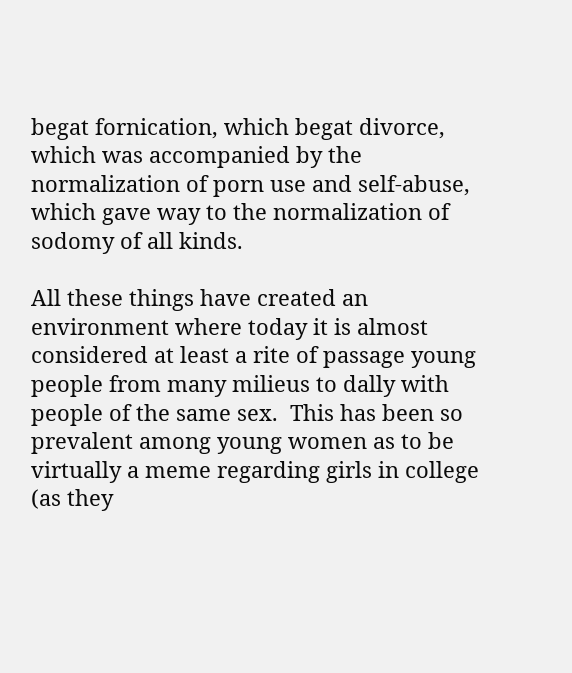begat fornication, which begat divorce, which was accompanied by the normalization of porn use and self-abuse, which gave way to the normalization of sodomy of all kinds.

All these things have created an environment where today it is almost considered at least a rite of passage young people from many milieus to dally with people of the same sex.  This has been so prevalent among young women as to be virtually a meme regarding girls in college (as they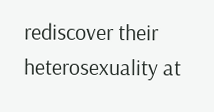rediscover their heterosexuality at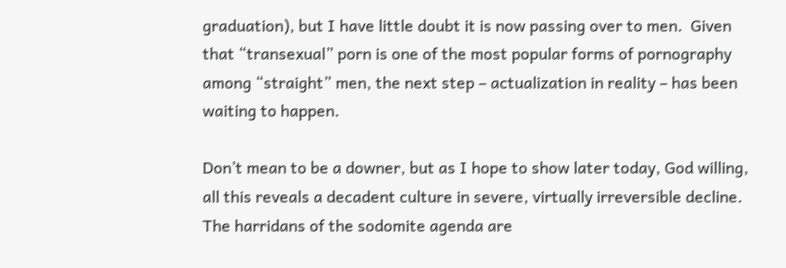graduation), but I have little doubt it is now passing over to men.  Given that “transexual” porn is one of the most popular forms of pornography among “straight” men, the next step – actualization in reality – has been waiting to happen.

Don’t mean to be a downer, but as I hope to show later today, God willing, all this reveals a decadent culture in severe, virtually irreversible decline.  The harridans of the sodomite agenda are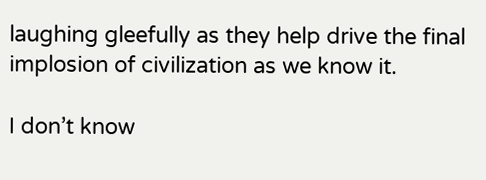laughing gleefully as they help drive the final implosion of civilization as we know it.

I don’t know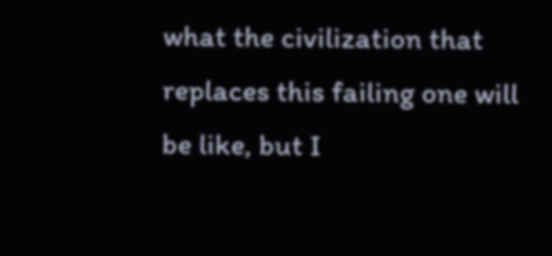what the civilization that replaces this failing one will be like, but I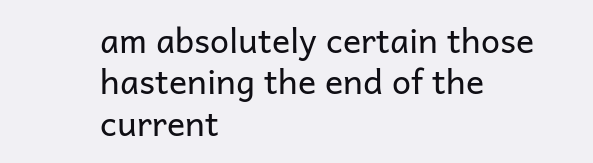am absolutely certain those hastening the end of the current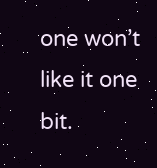one won’t like it one bit.